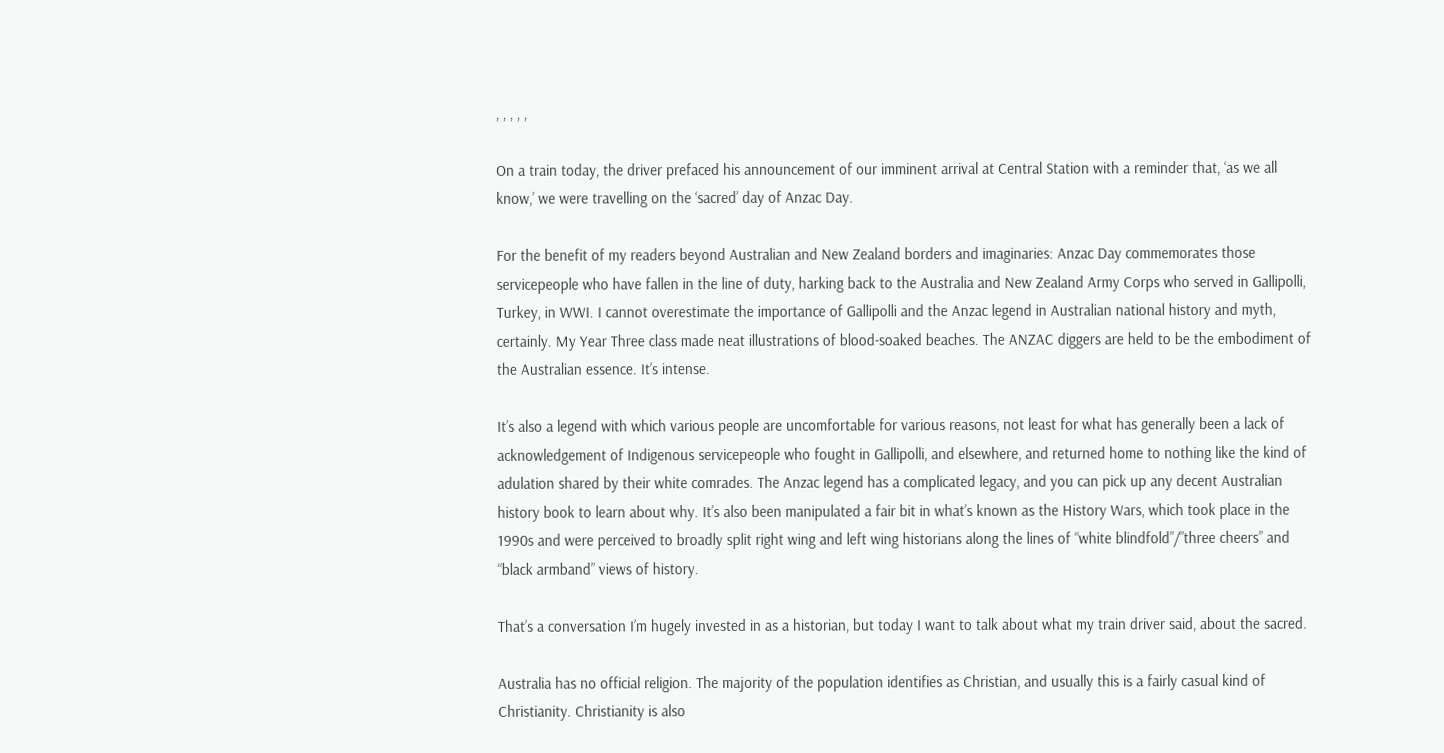, , , , ,

On a train today, the driver prefaced his announcement of our imminent arrival at Central Station with a reminder that, ‘as we all know,’ we were travelling on the ‘sacred’ day of Anzac Day.

For the benefit of my readers beyond Australian and New Zealand borders and imaginaries: Anzac Day commemorates those servicepeople who have fallen in the line of duty, harking back to the Australia and New Zealand Army Corps who served in Gallipolli, Turkey, in WWI. I cannot overestimate the importance of Gallipolli and the Anzac legend in Australian national history and myth, certainly. My Year Three class made neat illustrations of blood-soaked beaches. The ANZAC diggers are held to be the embodiment of the Australian essence. It’s intense.

It’s also a legend with which various people are uncomfortable for various reasons, not least for what has generally been a lack of acknowledgement of Indigenous servicepeople who fought in Gallipolli, and elsewhere, and returned home to nothing like the kind of adulation shared by their white comrades. The Anzac legend has a complicated legacy, and you can pick up any decent Australian history book to learn about why. It’s also been manipulated a fair bit in what’s known as the History Wars, which took place in the 1990s and were perceived to broadly split right wing and left wing historians along the lines of “white blindfold”/”three cheers” and “black armband” views of history.

That’s a conversation I’m hugely invested in as a historian, but today I want to talk about what my train driver said, about the sacred.

Australia has no official religion. The majority of the population identifies as Christian, and usually this is a fairly casual kind of Christianity. Christianity is also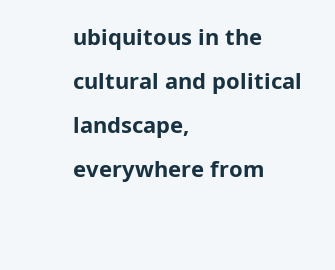ubiquitous in the cultural and political landscape, everywhere from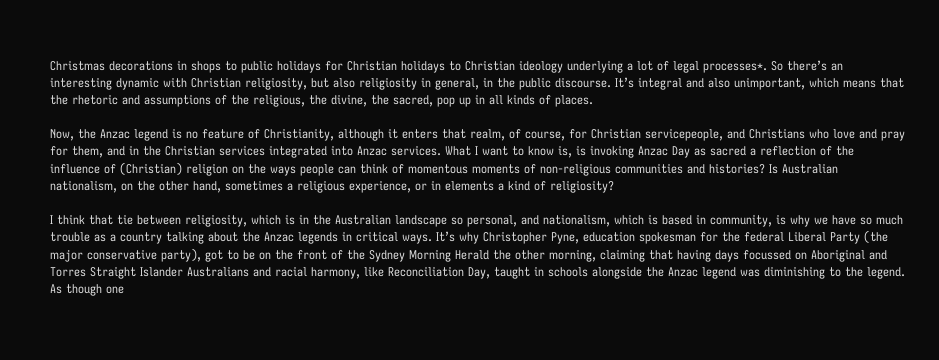Christmas decorations in shops to public holidays for Christian holidays to Christian ideology underlying a lot of legal processes*. So there’s an interesting dynamic with Christian religiosity, but also religiosity in general, in the public discourse. It’s integral and also unimportant, which means that the rhetoric and assumptions of the religious, the divine, the sacred, pop up in all kinds of places.

Now, the Anzac legend is no feature of Christianity, although it enters that realm, of course, for Christian servicepeople, and Christians who love and pray for them, and in the Christian services integrated into Anzac services. What I want to know is, is invoking Anzac Day as sacred a reflection of the influence of (Christian) religion on the ways people can think of momentous moments of non-religious communities and histories? Is Australian nationalism, on the other hand, sometimes a religious experience, or in elements a kind of religiosity?

I think that tie between religiosity, which is in the Australian landscape so personal, and nationalism, which is based in community, is why we have so much trouble as a country talking about the Anzac legends in critical ways. It’s why Christopher Pyne, education spokesman for the federal Liberal Party (the major conservative party), got to be on the front of the Sydney Morning Herald the other morning, claiming that having days focussed on Aboriginal and Torres Straight Islander Australians and racial harmony, like Reconciliation Day, taught in schools alongside the Anzac legend was diminishing to the legend. As though one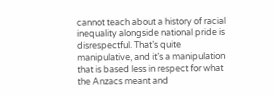cannot teach about a history of racial inequality alongside national pride is disrespectful. That’s quite manipulative, and it’s a manipulation that is based less in respect for what the Anzacs meant and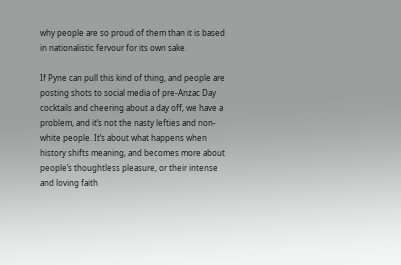why people are so proud of them than it is based in nationalistic fervour for its own sake.

If Pyne can pull this kind of thing, and people are posting shots to social media of pre-Anzac Day cocktails and cheering about a day off, we have a problem, and it’s not the nasty lefties and non-white people. It’s about what happens when history shifts meaning, and becomes more about people’s thoughtless pleasure, or their intense and loving faith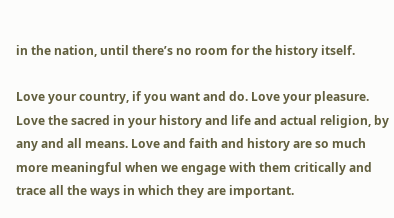in the nation, until there’s no room for the history itself.

Love your country, if you want and do. Love your pleasure. Love the sacred in your history and life and actual religion, by any and all means. Love and faith and history are so much more meaningful when we engage with them critically and trace all the ways in which they are important.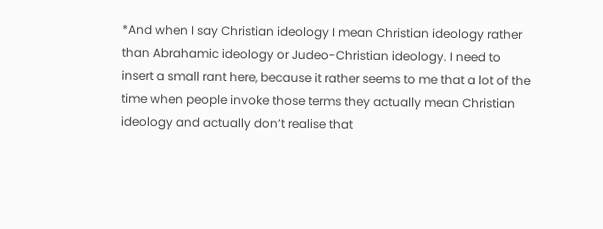*And when I say Christian ideology I mean Christian ideology rather than Abrahamic ideology or Judeo-Christian ideology. I need to insert a small rant here, because it rather seems to me that a lot of the time when people invoke those terms they actually mean Christian ideology and actually don’t realise that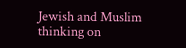Jewish and Muslim thinking on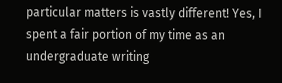particular matters is vastly different! Yes, I spent a fair portion of my time as an undergraduate writing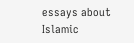essays about Islamic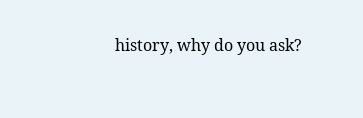history, why do you ask?